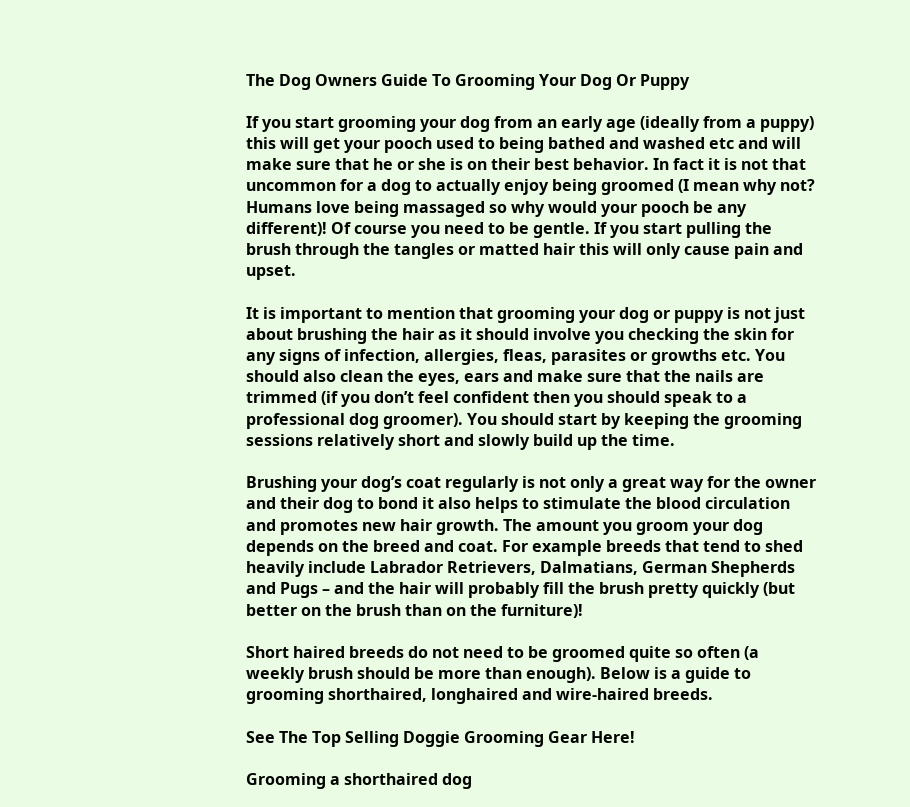The Dog Owners Guide To Grooming Your Dog Or Puppy

If you start grooming your dog from an early age (ideally from a puppy) this will get your pooch used to being bathed and washed etc and will make sure that he or she is on their best behavior. In fact it is not that uncommon for a dog to actually enjoy being groomed (I mean why not? Humans love being massaged so why would your pooch be any different)! Of course you need to be gentle. If you start pulling the brush through the tangles or matted hair this will only cause pain and upset.

It is important to mention that grooming your dog or puppy is not just about brushing the hair as it should involve you checking the skin for any signs of infection, allergies, fleas, parasites or growths etc. You should also clean the eyes, ears and make sure that the nails are trimmed (if you don’t feel confident then you should speak to a professional dog groomer). You should start by keeping the grooming sessions relatively short and slowly build up the time.

Brushing your dog’s coat regularly is not only a great way for the owner and their dog to bond it also helps to stimulate the blood circulation and promotes new hair growth. The amount you groom your dog depends on the breed and coat. For example breeds that tend to shed heavily include Labrador Retrievers, Dalmatians, German Shepherds and Pugs – and the hair will probably fill the brush pretty quickly (but better on the brush than on the furniture)!

Short haired breeds do not need to be groomed quite so often (a weekly brush should be more than enough). Below is a guide to grooming shorthaired, longhaired and wire-haired breeds.

See The Top Selling Doggie Grooming Gear Here!

Grooming a shorthaired dog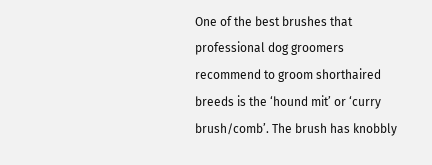One of the best brushes that professional dog groomers recommend to groom shorthaired breeds is the ‘hound mit’ or ‘curry brush/comb’. The brush has knobbly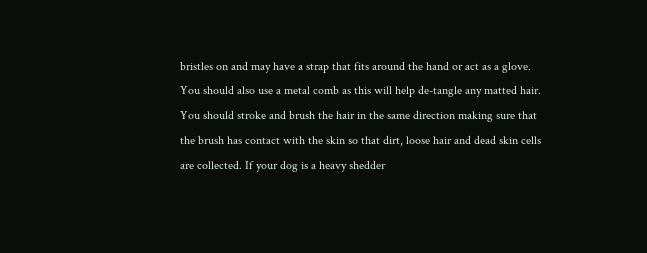bristles on and may have a strap that fits around the hand or act as a glove. You should also use a metal comb as this will help de-tangle any matted hair. You should stroke and brush the hair in the same direction making sure that the brush has contact with the skin so that dirt, loose hair and dead skin cells are collected. If your dog is a heavy shedder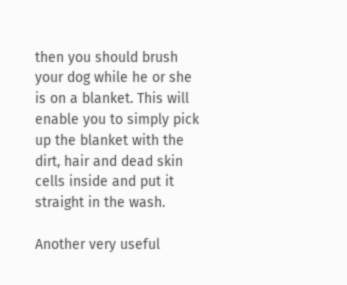then you should brush your dog while he or she is on a blanket. This will enable you to simply pick up the blanket with the dirt, hair and dead skin cells inside and put it straight in the wash.

Another very useful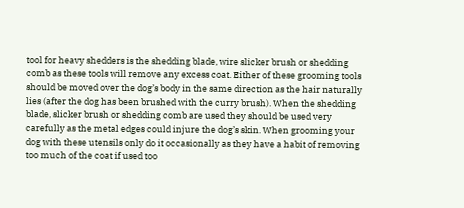tool for heavy shedders is the shedding blade, wire slicker brush or shedding comb as these tools will remove any excess coat. Either of these grooming tools should be moved over the dog’s body in the same direction as the hair naturally lies (after the dog has been brushed with the curry brush). When the shedding blade, slicker brush or shedding comb are used they should be used very carefully as the metal edges could injure the dog’s skin. When grooming your dog with these utensils only do it occasionally as they have a habit of removing too much of the coat if used too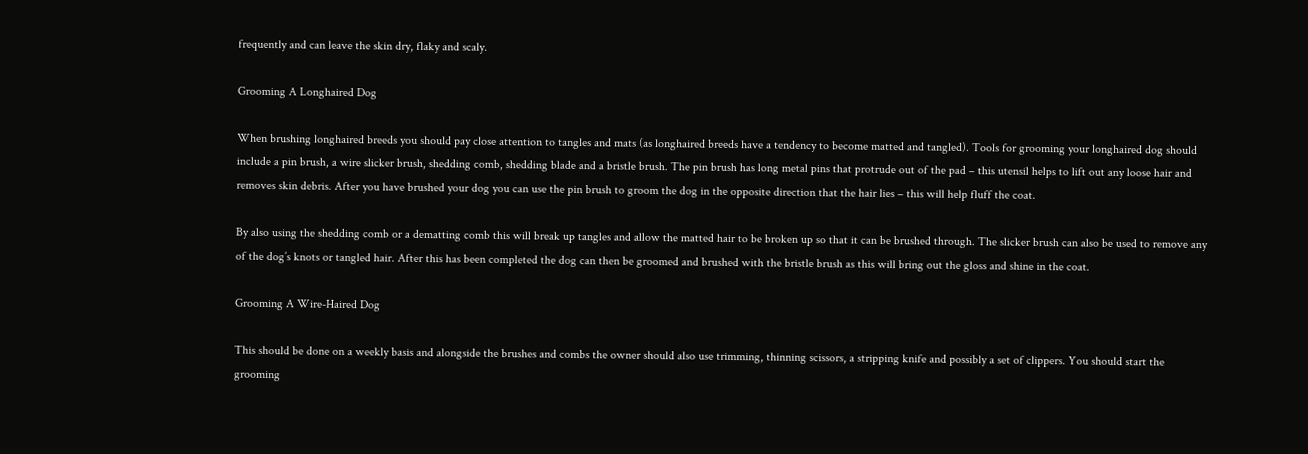frequently and can leave the skin dry, flaky and scaly.

Grooming A Longhaired Dog

When brushing longhaired breeds you should pay close attention to tangles and mats (as longhaired breeds have a tendency to become matted and tangled). Tools for grooming your longhaired dog should include a pin brush, a wire slicker brush, shedding comb, shedding blade and a bristle brush. The pin brush has long metal pins that protrude out of the pad – this utensil helps to lift out any loose hair and removes skin debris. After you have brushed your dog you can use the pin brush to groom the dog in the opposite direction that the hair lies – this will help fluff the coat.

By also using the shedding comb or a dematting comb this will break up tangles and allow the matted hair to be broken up so that it can be brushed through. The slicker brush can also be used to remove any of the dog’s knots or tangled hair. After this has been completed the dog can then be groomed and brushed with the bristle brush as this will bring out the gloss and shine in the coat.

Grooming A Wire-Haired Dog

This should be done on a weekly basis and alongside the brushes and combs the owner should also use trimming, thinning scissors, a stripping knife and possibly a set of clippers. You should start the grooming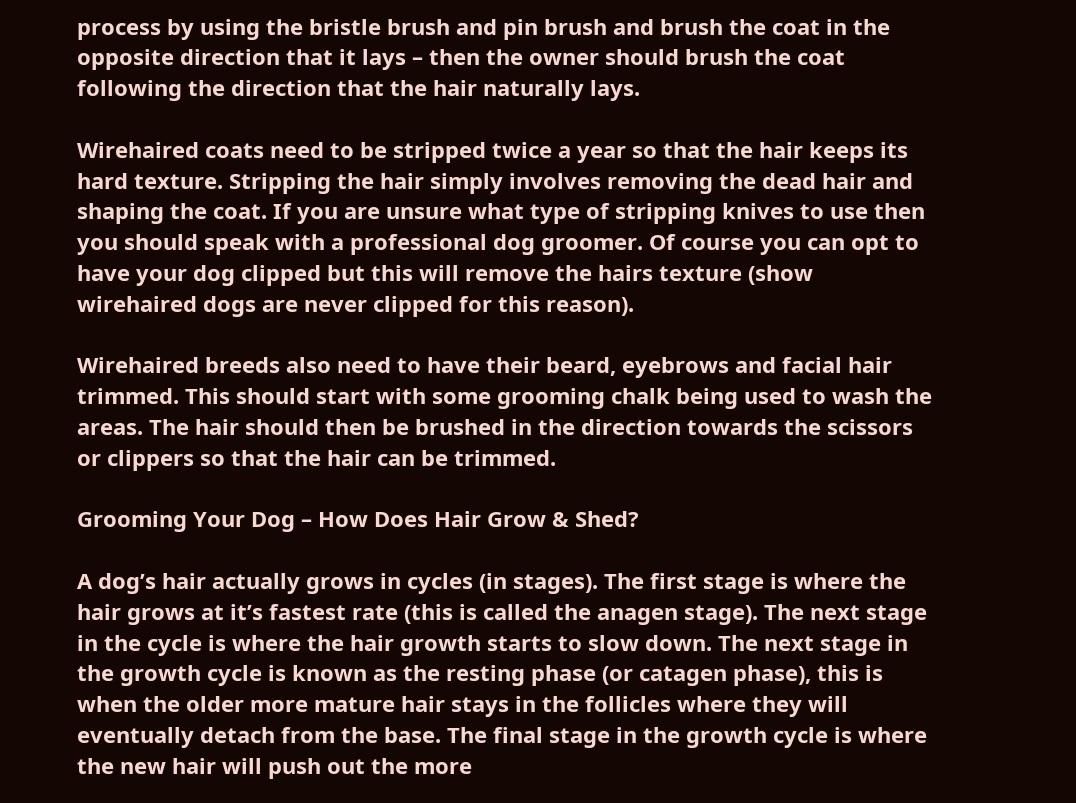process by using the bristle brush and pin brush and brush the coat in the opposite direction that it lays – then the owner should brush the coat following the direction that the hair naturally lays.

Wirehaired coats need to be stripped twice a year so that the hair keeps its hard texture. Stripping the hair simply involves removing the dead hair and shaping the coat. If you are unsure what type of stripping knives to use then you should speak with a professional dog groomer. Of course you can opt to have your dog clipped but this will remove the hairs texture (show wirehaired dogs are never clipped for this reason).

Wirehaired breeds also need to have their beard, eyebrows and facial hair trimmed. This should start with some grooming chalk being used to wash the areas. The hair should then be brushed in the direction towards the scissors or clippers so that the hair can be trimmed.

Grooming Your Dog – How Does Hair Grow & Shed?

A dog’s hair actually grows in cycles (in stages). The first stage is where the hair grows at it’s fastest rate (this is called the anagen stage). The next stage in the cycle is where the hair growth starts to slow down. The next stage in the growth cycle is known as the resting phase (or catagen phase), this is when the older more mature hair stays in the follicles where they will eventually detach from the base. The final stage in the growth cycle is where the new hair will push out the more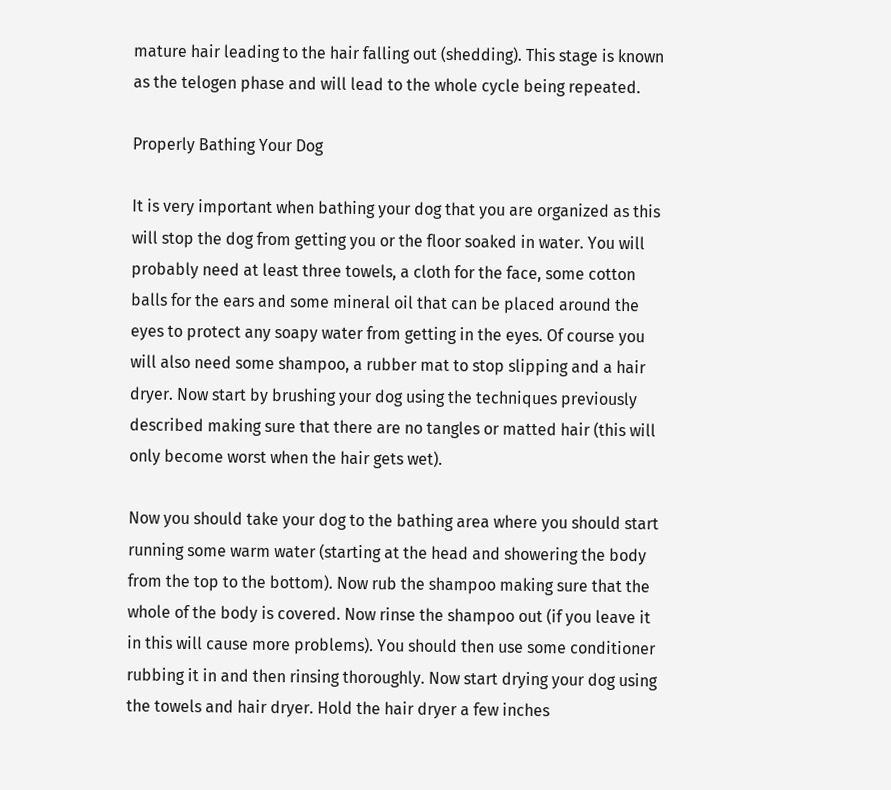mature hair leading to the hair falling out (shedding). This stage is known as the telogen phase and will lead to the whole cycle being repeated.

Properly Bathing Your Dog

It is very important when bathing your dog that you are organized as this will stop the dog from getting you or the floor soaked in water. You will probably need at least three towels, a cloth for the face, some cotton balls for the ears and some mineral oil that can be placed around the eyes to protect any soapy water from getting in the eyes. Of course you will also need some shampoo, a rubber mat to stop slipping and a hair dryer. Now start by brushing your dog using the techniques previously described making sure that there are no tangles or matted hair (this will only become worst when the hair gets wet).

Now you should take your dog to the bathing area where you should start running some warm water (starting at the head and showering the body from the top to the bottom). Now rub the shampoo making sure that the whole of the body is covered. Now rinse the shampoo out (if you leave it in this will cause more problems). You should then use some conditioner rubbing it in and then rinsing thoroughly. Now start drying your dog using the towels and hair dryer. Hold the hair dryer a few inches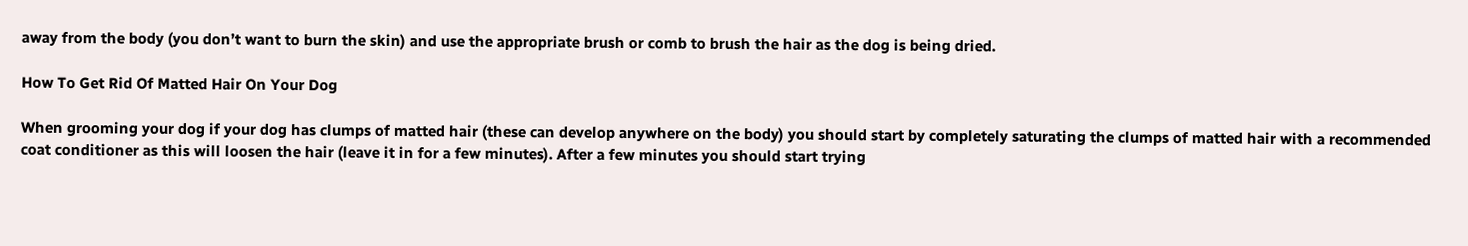away from the body (you don’t want to burn the skin) and use the appropriate brush or comb to brush the hair as the dog is being dried.

How To Get Rid Of Matted Hair On Your Dog

When grooming your dog if your dog has clumps of matted hair (these can develop anywhere on the body) you should start by completely saturating the clumps of matted hair with a recommended coat conditioner as this will loosen the hair (leave it in for a few minutes). After a few minutes you should start trying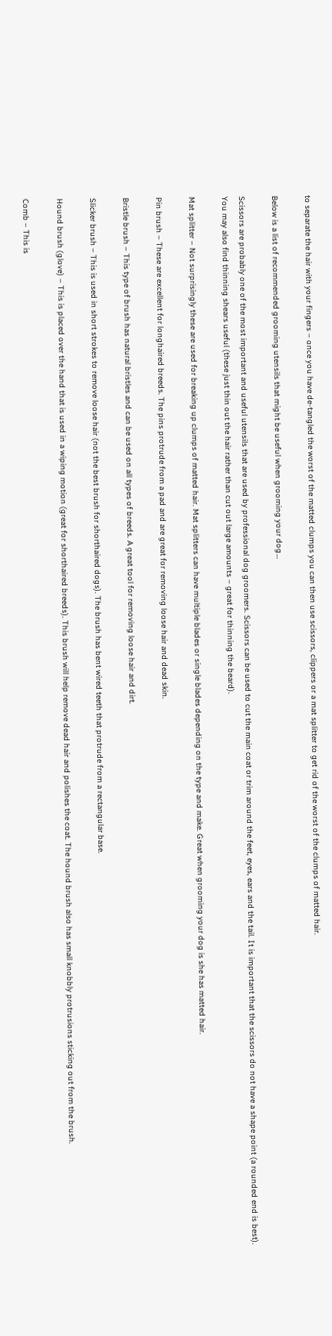to separate the hair with your fingers – once you have de-tangled the worst of the matted clumps you can then use scissors, clippers or a mat splitter to get rid of the worst of the clumps of matted hair.

Below is a list of recommended grooming utensils that might be useful when grooming your dog…

Scissors are probably one of the most important and useful utensils that are used by professional dog groomers. Scissors can be used to cut the main coat or trim around the feet, eyes, ears and the tail. It is important that the scissors do not have a shape point (a rounded end is best). You may also find thinning shears useful (these just thin out the hair rather than cut out large amounts – great for thinning the beard).

Mat splitter – Not surprisingly these are used for breaking up clumps of matted hair. Mat splitters can have multiple blades or single blades depending on the type and make. Great when grooming your dog is she has matted hair.

Pin brush – These are excellent for longhaired breeds. The pins protrude from a pad and are great for removing loose hair and dead skin.

Bristle brush – This type of brush has natural bristles and can be used on all types of breeds. A great tool for removing loose hair and dirt.

Slicker brush – This is used in short strokes to remove loose hair (not the best brush for shorthaired dogs). The brush has bent wired teeth that protrude from a rectangular base.

Hound brush (glove) – This is placed over the hand that is used in a wiping motion (great for shorthaired breeds). This brush will help remove dead hair and polishes the coat. The hound brush also has small knobbly protrusions sticking out from the brush.

Comb – This is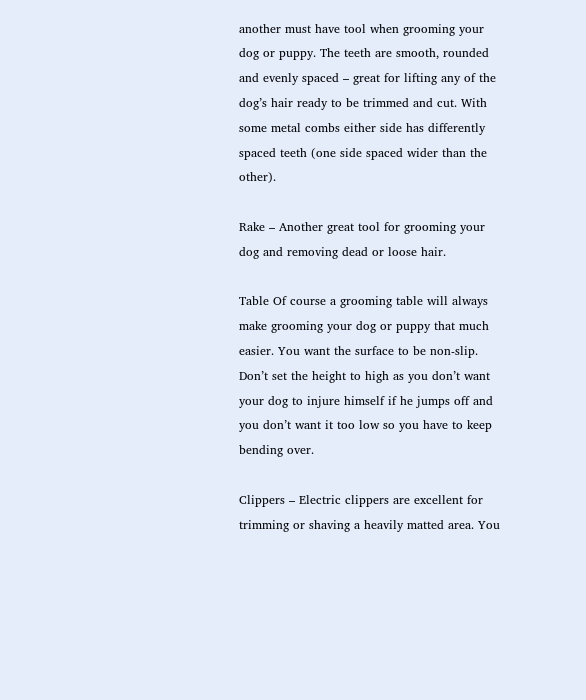another must have tool when grooming your dog or puppy. The teeth are smooth, rounded and evenly spaced – great for lifting any of the dog’s hair ready to be trimmed and cut. With some metal combs either side has differently spaced teeth (one side spaced wider than the other).

Rake – Another great tool for grooming your dog and removing dead or loose hair.

Table Of course a grooming table will always make grooming your dog or puppy that much easier. You want the surface to be non-slip. Don’t set the height to high as you don’t want your dog to injure himself if he jumps off and you don’t want it too low so you have to keep bending over.

Clippers – Electric clippers are excellent for trimming or shaving a heavily matted area. You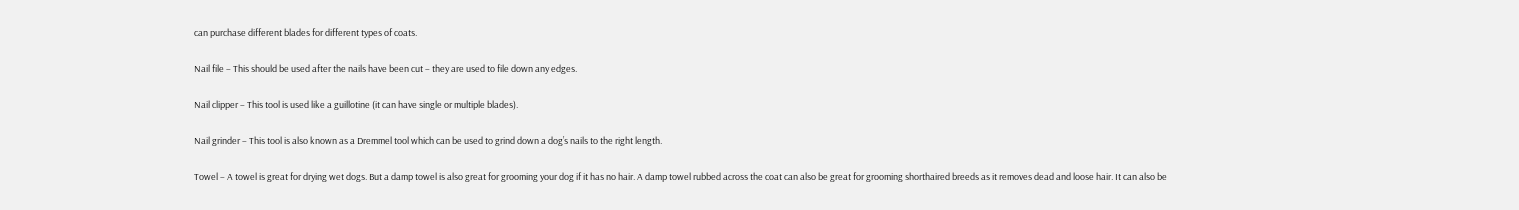can purchase different blades for different types of coats.

Nail file – This should be used after the nails have been cut – they are used to file down any edges.

Nail clipper – This tool is used like a guillotine (it can have single or multiple blades).

Nail grinder – This tool is also known as a Dremmel tool which can be used to grind down a dog’s nails to the right length.

Towel – A towel is great for drying wet dogs. But a damp towel is also great for grooming your dog if it has no hair. A damp towel rubbed across the coat can also be great for grooming shorthaired breeds as it removes dead and loose hair. It can also be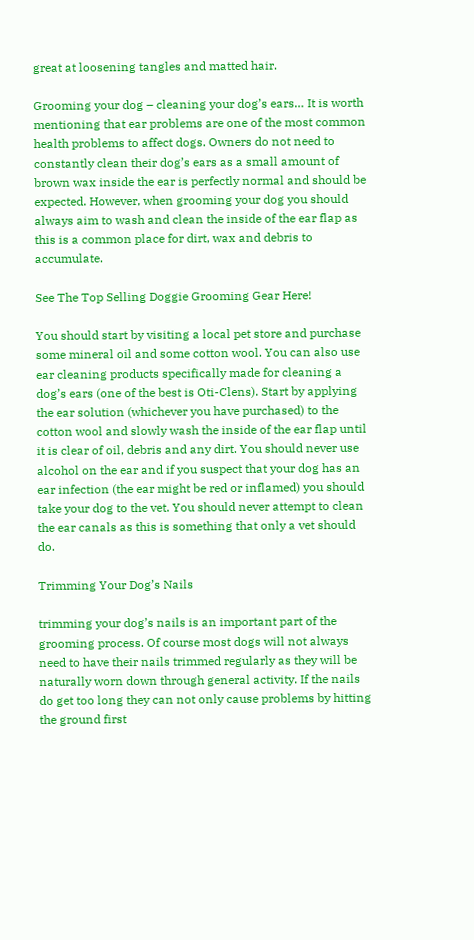great at loosening tangles and matted hair.

Grooming your dog – cleaning your dog’s ears… It is worth mentioning that ear problems are one of the most common health problems to affect dogs. Owners do not need to constantly clean their dog’s ears as a small amount of brown wax inside the ear is perfectly normal and should be expected. However, when grooming your dog you should always aim to wash and clean the inside of the ear flap as this is a common place for dirt, wax and debris to accumulate.

See The Top Selling Doggie Grooming Gear Here!

You should start by visiting a local pet store and purchase some mineral oil and some cotton wool. You can also use ear cleaning products specifically made for cleaning a dog’s ears (one of the best is Oti-Clens). Start by applying the ear solution (whichever you have purchased) to the cotton wool and slowly wash the inside of the ear flap until it is clear of oil, debris and any dirt. You should never use alcohol on the ear and if you suspect that your dog has an ear infection (the ear might be red or inflamed) you should take your dog to the vet. You should never attempt to clean the ear canals as this is something that only a vet should do.

Trimming Your Dog’s Nails

trimming your dog’s nails is an important part of the grooming process. Of course most dogs will not always need to have their nails trimmed regularly as they will be naturally worn down through general activity. If the nails do get too long they can not only cause problems by hitting the ground first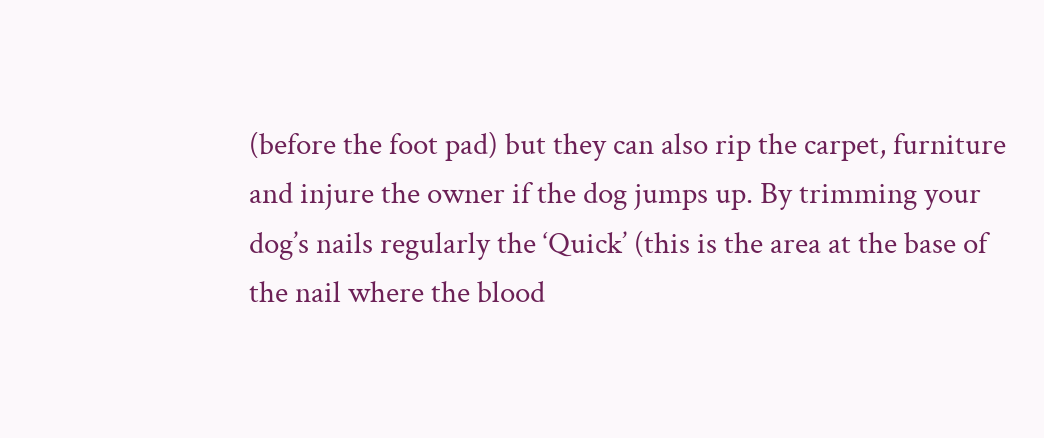(before the foot pad) but they can also rip the carpet, furniture and injure the owner if the dog jumps up. By trimming your dog’s nails regularly the ‘Quick’ (this is the area at the base of the nail where the blood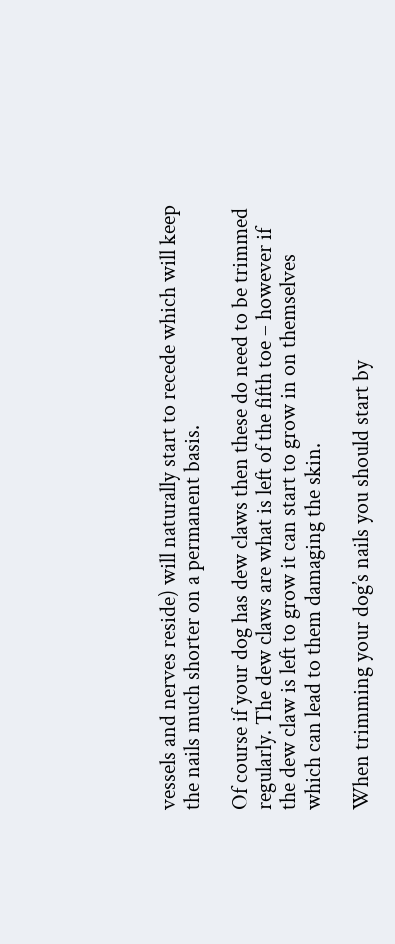vessels and nerves reside) will naturally start to recede which will keep the nails much shorter on a permanent basis.

Of course if your dog has dew claws then these do need to be trimmed regularly. The dew claws are what is left of the fifth toe – however if the dew claw is left to grow it can start to grow in on themselves which can lead to them damaging the skin.

When trimming your dog’s nails you should start by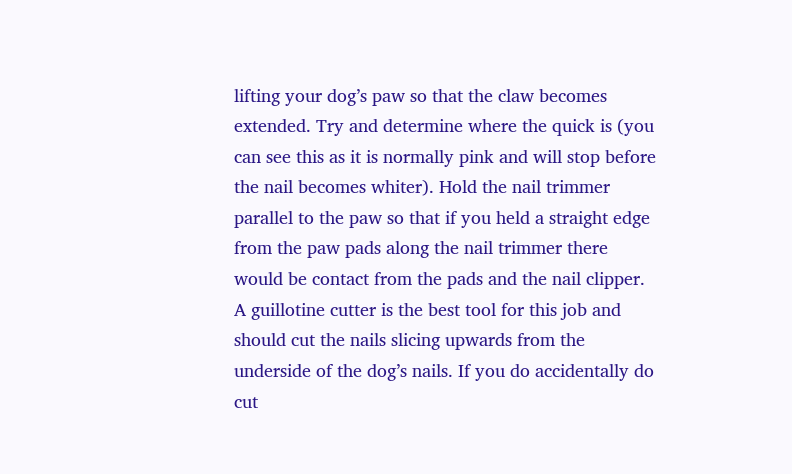lifting your dog’s paw so that the claw becomes extended. Try and determine where the quick is (you can see this as it is normally pink and will stop before the nail becomes whiter). Hold the nail trimmer parallel to the paw so that if you held a straight edge from the paw pads along the nail trimmer there would be contact from the pads and the nail clipper. A guillotine cutter is the best tool for this job and should cut the nails slicing upwards from the underside of the dog’s nails. If you do accidentally do cut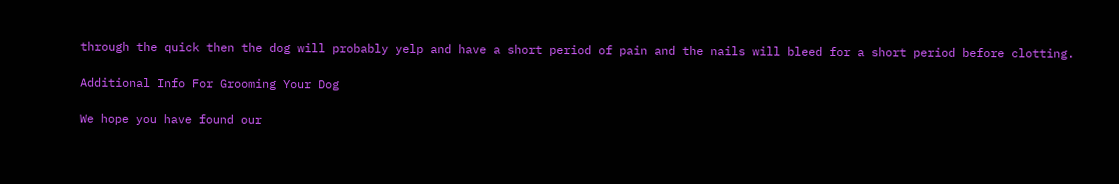through the quick then the dog will probably yelp and have a short period of pain and the nails will bleed for a short period before clotting.

Additional Info For Grooming Your Dog

We hope you have found our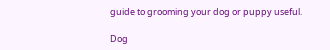guide to grooming your dog or puppy useful.

Dog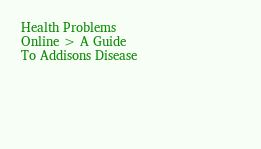Health Problems Online > A Guide To Addisons Disease